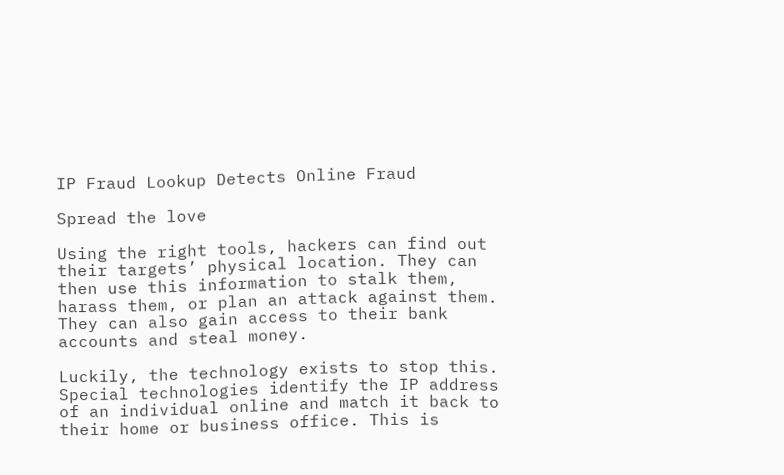IP Fraud Lookup Detects Online Fraud

Spread the love

Using the right tools, hackers can find out their targets’ physical location. They can then use this information to stalk them, harass them, or plan an attack against them. They can also gain access to their bank accounts and steal money.

Luckily, the technology exists to stop this. Special technologies identify the IP address of an individual online and match it back to their home or business office. This is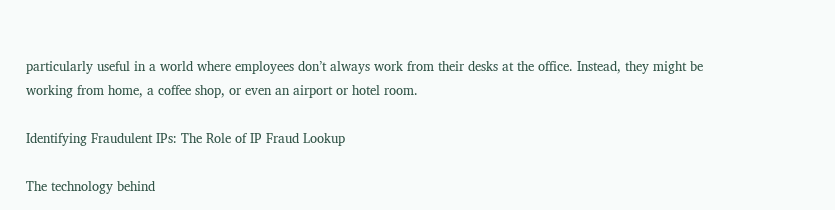particularly useful in a world where employees don’t always work from their desks at the office. Instead, they might be working from home, a coffee shop, or even an airport or hotel room.

Identifying Fraudulent IPs: The Role of IP Fraud Lookup

The technology behind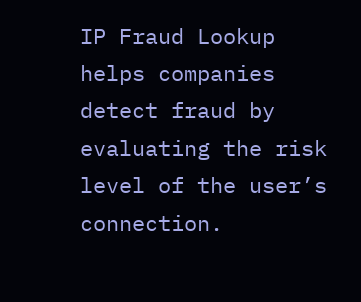IP Fraud Lookup helps companies detect fraud by evaluating the risk level of the user’s connection.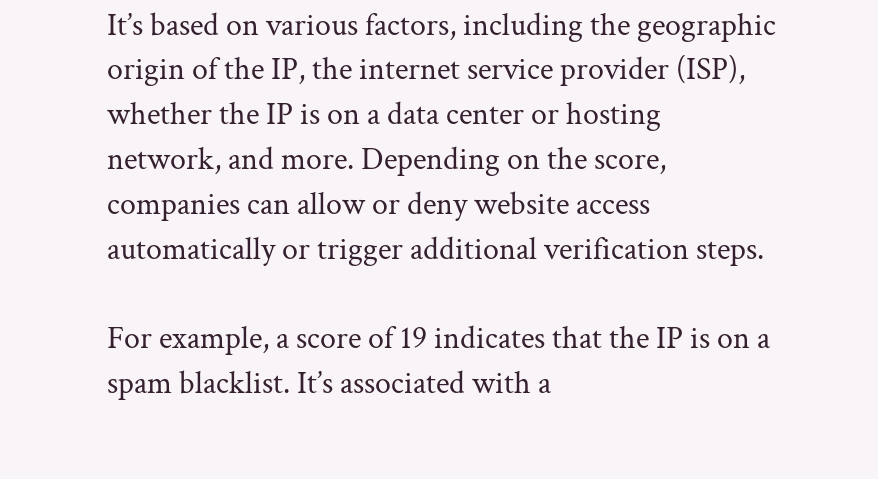It’s based on various factors, including the geographic origin of the IP, the internet service provider (ISP), whether the IP is on a data center or hosting network, and more. Depending on the score, companies can allow or deny website access automatically or trigger additional verification steps.

For example, a score of 19 indicates that the IP is on a spam blacklist. It’s associated with a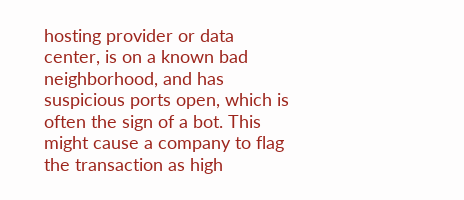hosting provider or data center, is on a known bad neighborhood, and has suspicious ports open, which is often the sign of a bot. This might cause a company to flag the transaction as high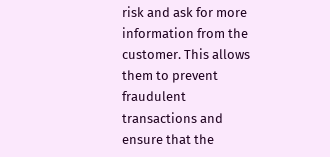risk and ask for more information from the customer. This allows them to prevent fraudulent transactions and ensure that the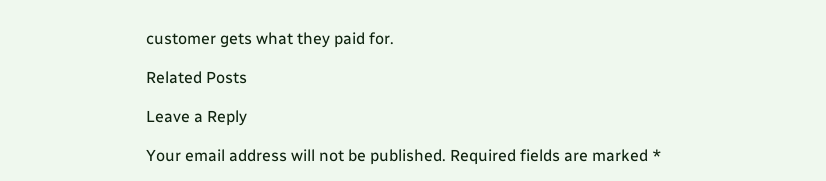customer gets what they paid for.

Related Posts

Leave a Reply

Your email address will not be published. Required fields are marked *